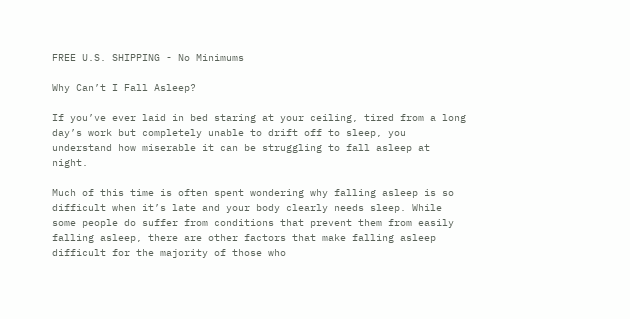FREE U.S. SHIPPING - No Minimums

Why Can’t I Fall Asleep?

If you’ve ever laid in bed staring at your ceiling, tired from a long day’s work but completely unable to drift off to sleep, you understand how miserable it can be struggling to fall asleep at night.

Much of this time is often spent wondering why falling asleep is so difficult when it’s late and your body clearly needs sleep. While some people do suffer from conditions that prevent them from easily falling asleep, there are other factors that make falling asleep difficult for the majority of those who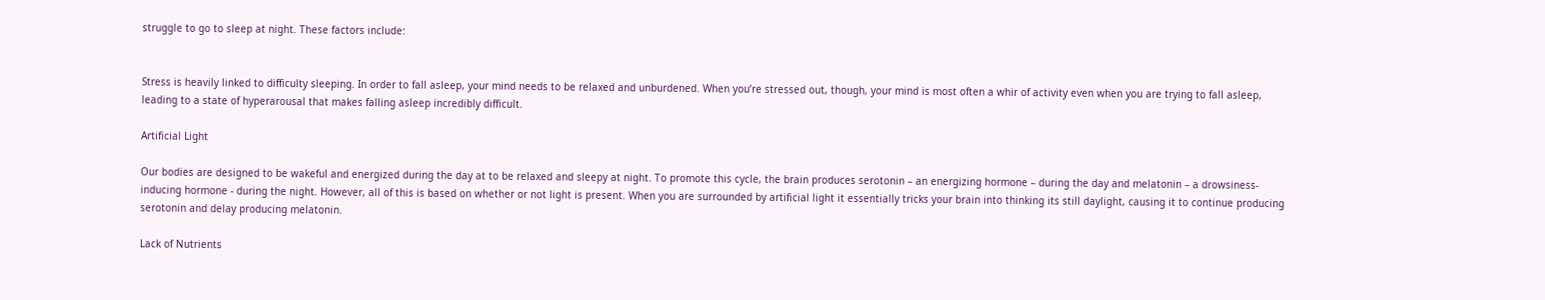struggle to go to sleep at night. These factors include:


Stress is heavily linked to difficulty sleeping. In order to fall asleep, your mind needs to be relaxed and unburdened. When you’re stressed out, though, your mind is most often a whir of activity even when you are trying to fall asleep, leading to a state of hyperarousal that makes falling asleep incredibly difficult.

Artificial Light

Our bodies are designed to be wakeful and energized during the day at to be relaxed and sleepy at night. To promote this cycle, the brain produces serotonin – an energizing hormone – during the day and melatonin – a drowsiness-inducing hormone - during the night. However, all of this is based on whether or not light is present. When you are surrounded by artificial light it essentially tricks your brain into thinking its still daylight, causing it to continue producing serotonin and delay producing melatonin.

Lack of Nutrients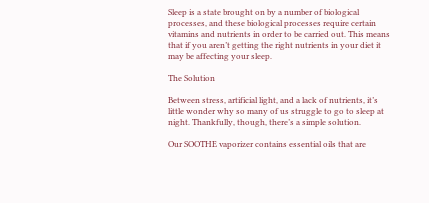Sleep is a state brought on by a number of biological processes, and these biological processes require certain vitamins and nutrients in order to be carried out. This means that if you aren’t getting the right nutrients in your diet it may be affecting your sleep.

The Solution

Between stress, artificial light, and a lack of nutrients, it’s little wonder why so many of us struggle to go to sleep at night. Thankfully, though, there’s a simple solution.

Our SOOTHE vaporizer contains essential oils that are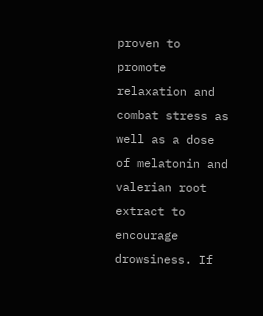proven to promote relaxation and combat stress as well as a dose of melatonin and valerian root extract to encourage drowsiness. If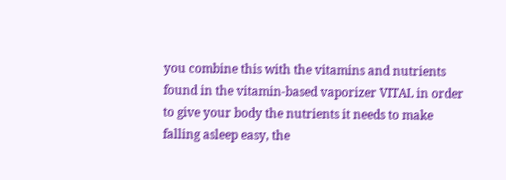you combine this with the vitamins and nutrients found in the vitamin-based vaporizer VITAL in order to give your body the nutrients it needs to make falling asleep easy, the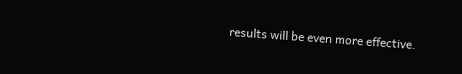results will be even more effective.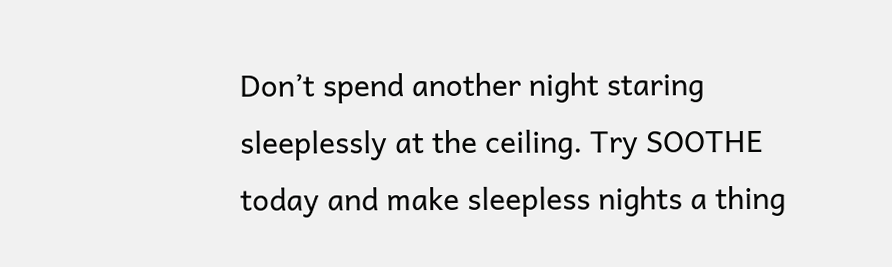Don’t spend another night staring sleeplessly at the ceiling. Try SOOTHE today and make sleepless nights a thing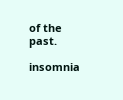of the past.

insomnia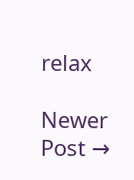relax

Newer Post →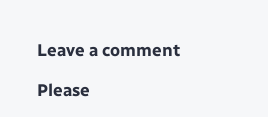Leave a comment

Please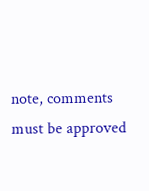note, comments must be approved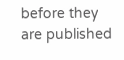before they are published